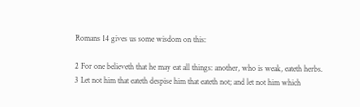Romans 14 gives us some wisdom on this:

2 For one believeth that he may eat all things: another, who is weak, eateth herbs.
3 Let not him that eateth despise him that eateth not; and let not him which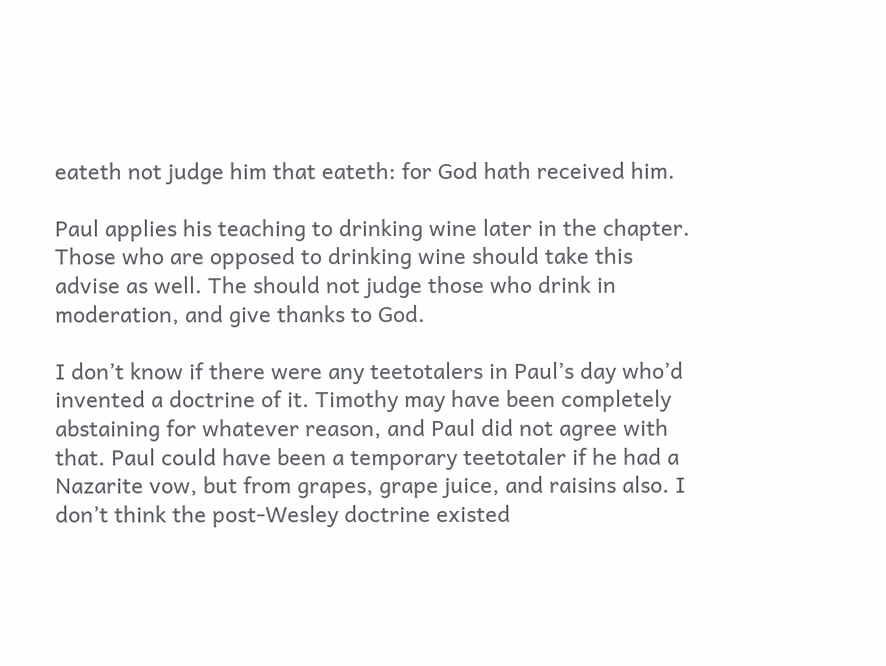eateth not judge him that eateth: for God hath received him.

Paul applies his teaching to drinking wine later in the chapter. Those who are opposed to drinking wine should take this advise as well. The should not judge those who drink in moderation, and give thanks to God.

I don’t know if there were any teetotalers in Paul’s day who’d invented a doctrine of it. Timothy may have been completely abstaining for whatever reason, and Paul did not agree with that. Paul could have been a temporary teetotaler if he had a Nazarite vow, but from grapes, grape juice, and raisins also. I don’t think the post-Wesley doctrine existed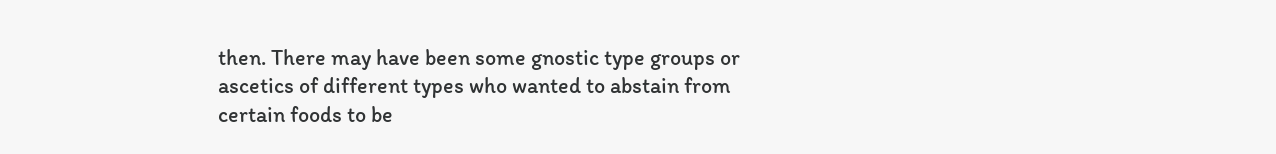then. There may have been some gnostic type groups or ascetics of different types who wanted to abstain from certain foods to be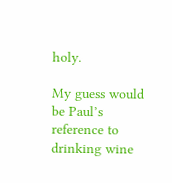holy.

My guess would be Paul’s reference to drinking wine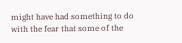might have had something to do with the fear that some of the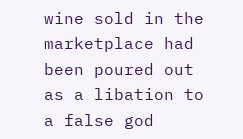wine sold in the marketplace had been poured out as a libation to a false god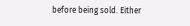before being sold. Either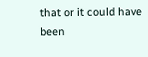that or it could have been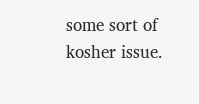some sort of kosher issue.